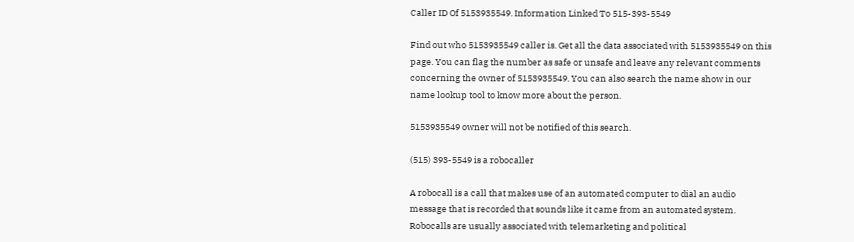Caller ID Of 5153935549. Information Linked To 515-393-5549

Find out who 5153935549 caller is. Get all the data associated with 5153935549 on this page. You can flag the number as safe or unsafe and leave any relevant comments concerning the owner of 5153935549. You can also search the name show in our name lookup tool to know more about the person.

5153935549 owner will not be notified of this search.

(515) 393-5549 is a robocaller

A robocall is a call that makes use of an automated computer to dial an audio message that is recorded that sounds like it came from an automated system. Robocalls are usually associated with telemarketing and political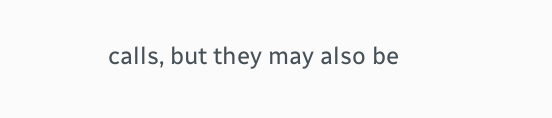calls, but they may also be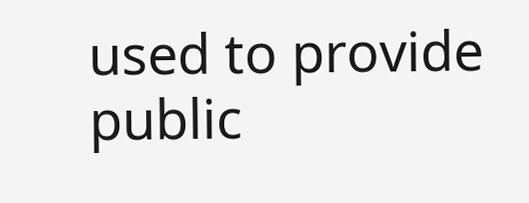used to provide public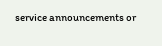service announcements or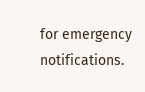for emergency notifications.